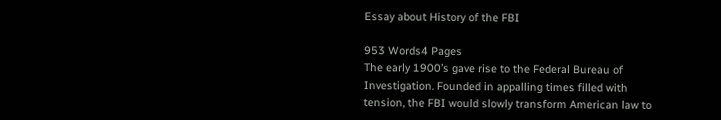Essay about History of the FBI

953 Words4 Pages
The early 1900’s gave rise to the Federal Bureau of Investigation. Founded in appalling times filled with tension, the FBI would slowly transform American law to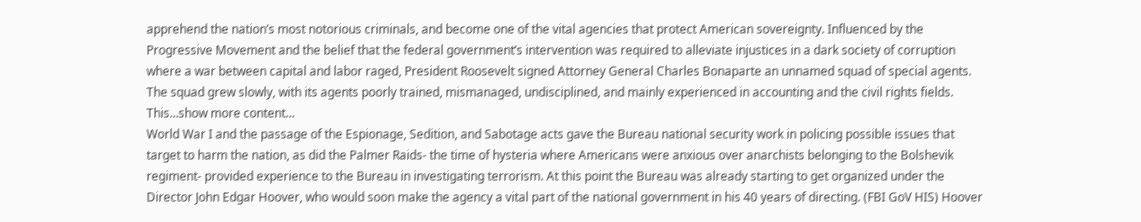apprehend the nation’s most notorious criminals, and become one of the vital agencies that protect American sovereignty. Influenced by the Progressive Movement and the belief that the federal government’s intervention was required to alleviate injustices in a dark society of corruption where a war between capital and labor raged, President Roosevelt signed Attorney General Charles Bonaparte an unnamed squad of special agents. The squad grew slowly, with its agents poorly trained, mismanaged, undisciplined, and mainly experienced in accounting and the civil rights fields. This…show more content…
World War I and the passage of the Espionage, Sedition, and Sabotage acts gave the Bureau national security work in policing possible issues that target to harm the nation, as did the Palmer Raids- the time of hysteria where Americans were anxious over anarchists belonging to the Bolshevik regiment- provided experience to the Bureau in investigating terrorism. At this point the Bureau was already starting to get organized under the Director John Edgar Hoover, who would soon make the agency a vital part of the national government in his 40 years of directing. (FBI GoV HIS) Hoover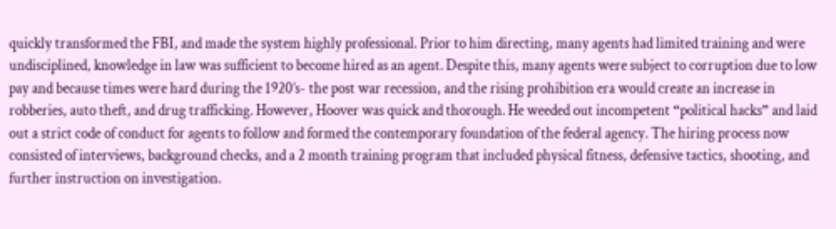quickly transformed the FBI, and made the system highly professional. Prior to him directing, many agents had limited training and were undisciplined, knowledge in law was sufficient to become hired as an agent. Despite this, many agents were subject to corruption due to low pay and because times were hard during the 1920’s- the post war recession, and the rising prohibition era would create an increase in robberies, auto theft, and drug trafficking. However, Hoover was quick and thorough. He weeded out incompetent “political hacks” and laid out a strict code of conduct for agents to follow and formed the contemporary foundation of the federal agency. The hiring process now consisted of interviews, background checks, and a 2 month training program that included physical fitness, defensive tactics, shooting, and further instruction on investigation.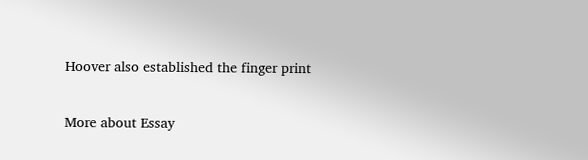Hoover also established the finger print

More about Essay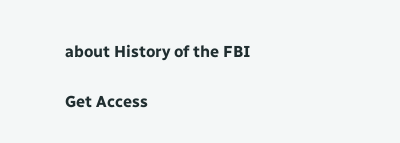about History of the FBI

Get Access